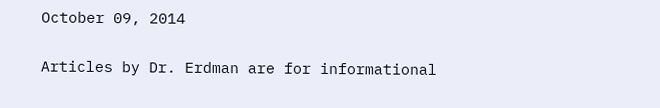October 09, 2014


Articles by Dr. Erdman are for informational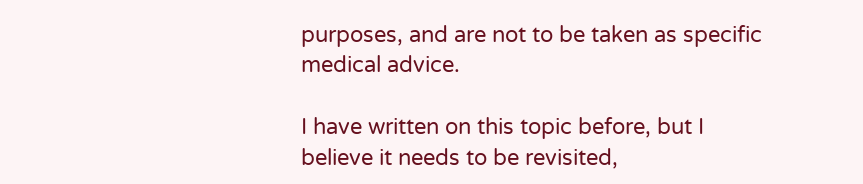purposes, and are not to be taken as specific medical advice.

I have written on this topic before, but I believe it needs to be revisited,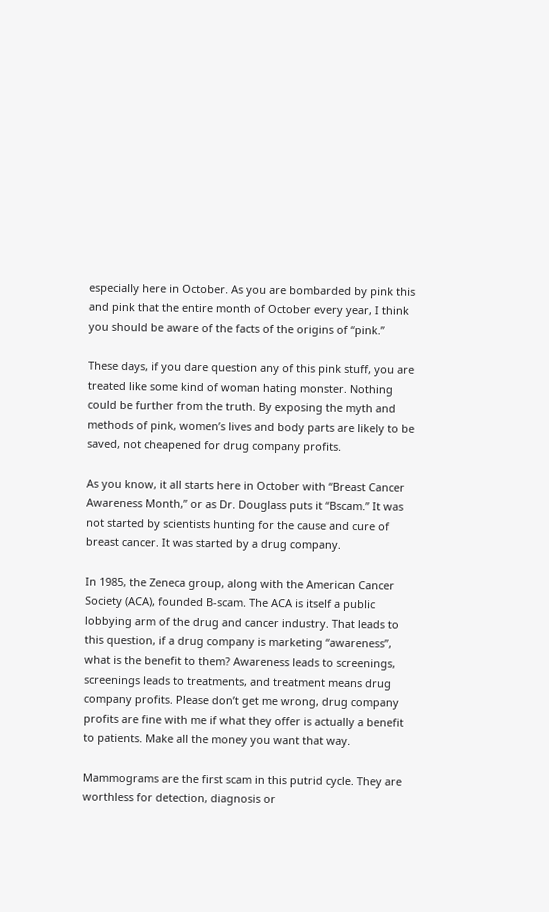especially here in October. As you are bombarded by pink this and pink that the entire month of October every year, I think you should be aware of the facts of the origins of “pink.”

These days, if you dare question any of this pink stuff, you are treated like some kind of woman hating monster. Nothing could be further from the truth. By exposing the myth and methods of pink, women’s lives and body parts are likely to be saved, not cheapened for drug company profits.

As you know, it all starts here in October with “Breast Cancer Awareness Month,” or as Dr. Douglass puts it “Bscam.” It was not started by scientists hunting for the cause and cure of breast cancer. It was started by a drug company.

In 1985, the Zeneca group, along with the American Cancer Society (ACA), founded B-scam. The ACA is itself a public lobbying arm of the drug and cancer industry. That leads to this question, if a drug company is marketing “awareness”, what is the benefit to them? Awareness leads to screenings, screenings leads to treatments, and treatment means drug company profits. Please don’t get me wrong, drug company profits are fine with me if what they offer is actually a benefit to patients. Make all the money you want that way.

Mammograms are the first scam in this putrid cycle. They are worthless for detection, diagnosis or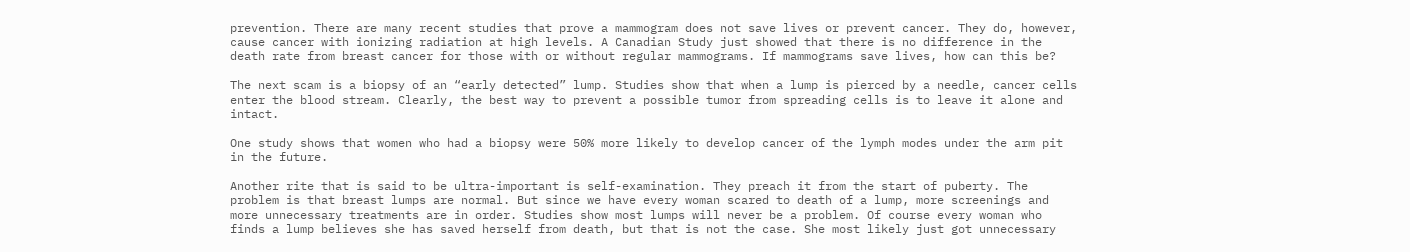prevention. There are many recent studies that prove a mammogram does not save lives or prevent cancer. They do, however, cause cancer with ionizing radiation at high levels. A Canadian Study just showed that there is no difference in the death rate from breast cancer for those with or without regular mammograms. If mammograms save lives, how can this be?

The next scam is a biopsy of an “early detected” lump. Studies show that when a lump is pierced by a needle, cancer cells enter the blood stream. Clearly, the best way to prevent a possible tumor from spreading cells is to leave it alone and intact.

One study shows that women who had a biopsy were 50% more likely to develop cancer of the lymph modes under the arm pit in the future.

Another rite that is said to be ultra-important is self-examination. They preach it from the start of puberty. The problem is that breast lumps are normal. But since we have every woman scared to death of a lump, more screenings and more unnecessary treatments are in order. Studies show most lumps will never be a problem. Of course every woman who finds a lump believes she has saved herself from death, but that is not the case. She most likely just got unnecessary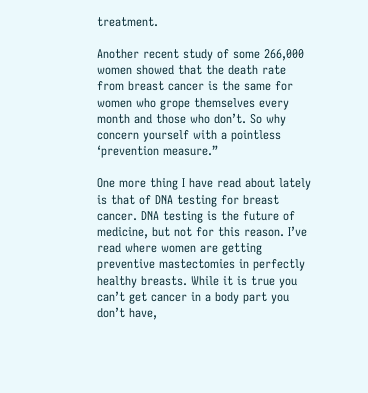treatment.

Another recent study of some 266,000 women showed that the death rate from breast cancer is the same for women who grope themselves every month and those who don’t. So why concern yourself with a pointless ‘prevention measure.”

One more thing I have read about lately is that of DNA testing for breast cancer. DNA testing is the future of medicine, but not for this reason. I’ve read where women are getting preventive mastectomies in perfectly healthy breasts. While it is true you can’t get cancer in a body part you don’t have,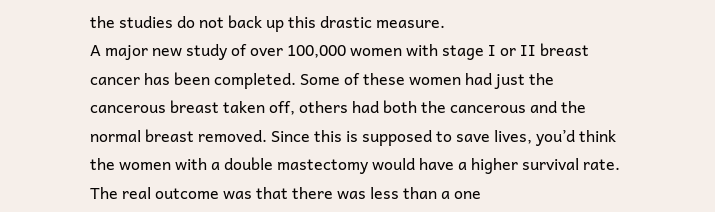the studies do not back up this drastic measure.
A major new study of over 100,000 women with stage I or II breast cancer has been completed. Some of these women had just the cancerous breast taken off, others had both the cancerous and the normal breast removed. Since this is supposed to save lives, you’d think the women with a double mastectomy would have a higher survival rate. The real outcome was that there was less than a one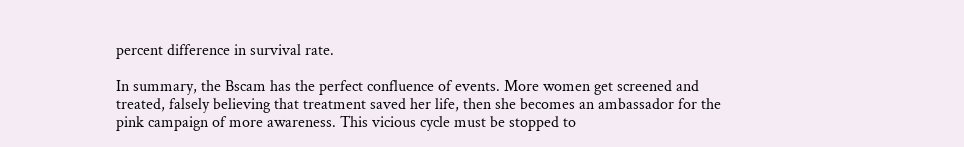percent difference in survival rate.

In summary, the Bscam has the perfect confluence of events. More women get screened and treated, falsely believing that treatment saved her life, then she becomes an ambassador for the pink campaign of more awareness. This vicious cycle must be stopped to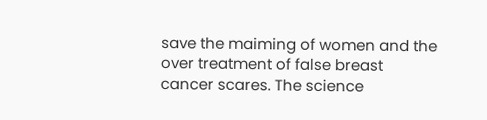save the maiming of women and the over treatment of false breast cancer scares. The science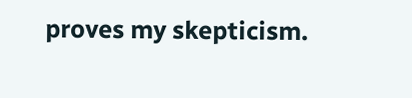proves my skepticism.